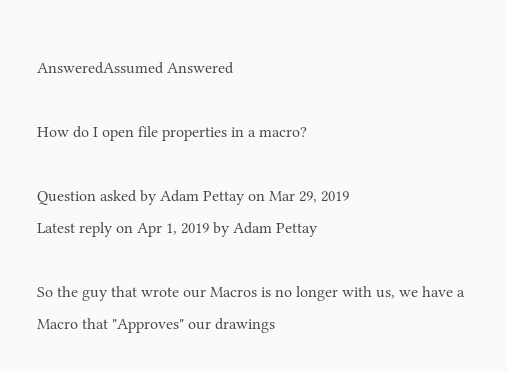AnsweredAssumed Answered

How do I open file properties in a macro?

Question asked by Adam Pettay on Mar 29, 2019
Latest reply on Apr 1, 2019 by Adam Pettay

So the guy that wrote our Macros is no longer with us, we have a Macro that "Approves" our drawings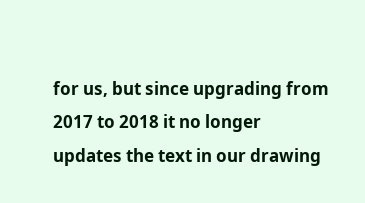for us, but since upgrading from 2017 to 2018 it no longer updates the text in our drawing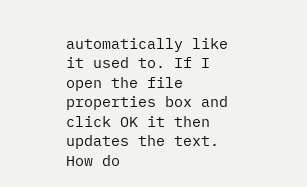automatically like it used to. If I open the file properties box and click OK it then updates the text.  How do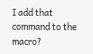I add that command to the macro?